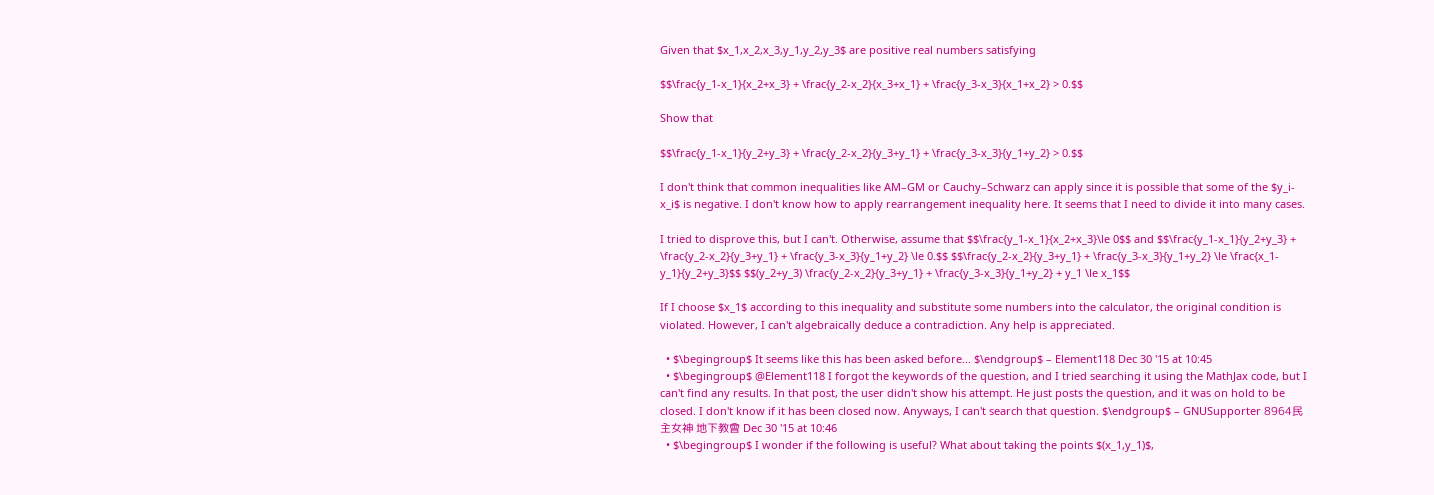Given that $x_1,x_2,x_3,y_1,y_2,y_3$ are positive real numbers satisfying

$$\frac{y_1-x_1}{x_2+x_3} + \frac{y_2-x_2}{x_3+x_1} + \frac{y_3-x_3}{x_1+x_2} > 0.$$

Show that

$$\frac{y_1-x_1}{y_2+y_3} + \frac{y_2-x_2}{y_3+y_1} + \frac{y_3-x_3}{y_1+y_2} > 0.$$

I don't think that common inequalities like AM–GM or Cauchy–Schwarz can apply since it is possible that some of the $y_i-x_i$ is negative. I don't know how to apply rearrangement inequality here. It seems that I need to divide it into many cases.

I tried to disprove this, but I can't. Otherwise, assume that $$\frac{y_1-x_1}{x_2+x_3}\le 0$$ and $$\frac{y_1-x_1}{y_2+y_3} + \frac{y_2-x_2}{y_3+y_1} + \frac{y_3-x_3}{y_1+y_2} \le 0.$$ $$\frac{y_2-x_2}{y_3+y_1} + \frac{y_3-x_3}{y_1+y_2} \le \frac{x_1-y_1}{y_2+y_3}$$ $$(y_2+y_3) \frac{y_2-x_2}{y_3+y_1} + \frac{y_3-x_3}{y_1+y_2} + y_1 \le x_1$$

If I choose $x_1$ according to this inequality and substitute some numbers into the calculator, the original condition is violated. However, I can't algebraically deduce a contradiction. Any help is appreciated.

  • $\begingroup$ It seems like this has been asked before... $\endgroup$ – Element118 Dec 30 '15 at 10:45
  • $\begingroup$ @Element118 I forgot the keywords of the question, and I tried searching it using the MathJax code, but I can't find any results. In that post, the user didn't show his attempt. He just posts the question, and it was on hold to be closed. I don't know if it has been closed now. Anyways, I can't search that question. $\endgroup$ – GNUSupporter 8964民主女神 地下教會 Dec 30 '15 at 10:46
  • $\begingroup$ I wonder if the following is useful? What about taking the points $(x_1,y_1)$,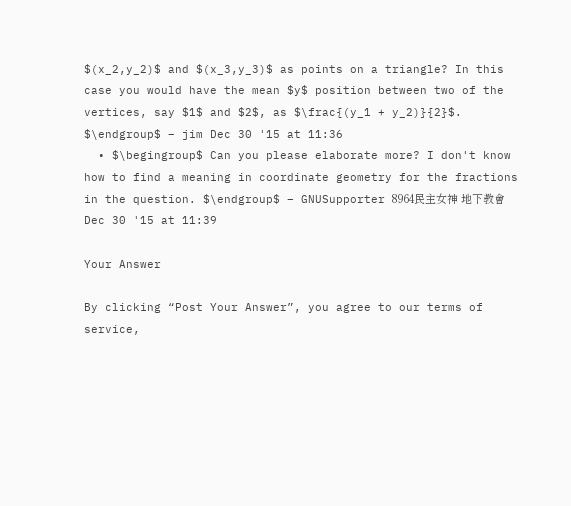$(x_2,y_2)$ and $(x_3,y_3)$ as points on a triangle? In this case you would have the mean $y$ position between two of the vertices, say $1$ and $2$, as $\frac{(y_1 + y_2)}{2}$. $\endgroup$ – jim Dec 30 '15 at 11:36
  • $\begingroup$ Can you please elaborate more? I don't know how to find a meaning in coordinate geometry for the fractions in the question. $\endgroup$ – GNUSupporter 8964民主女神 地下教會 Dec 30 '15 at 11:39

Your Answer

By clicking “Post Your Answer”, you agree to our terms of service,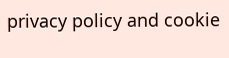privacy policy and cookie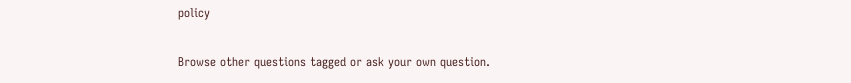policy

Browse other questions tagged or ask your own question.